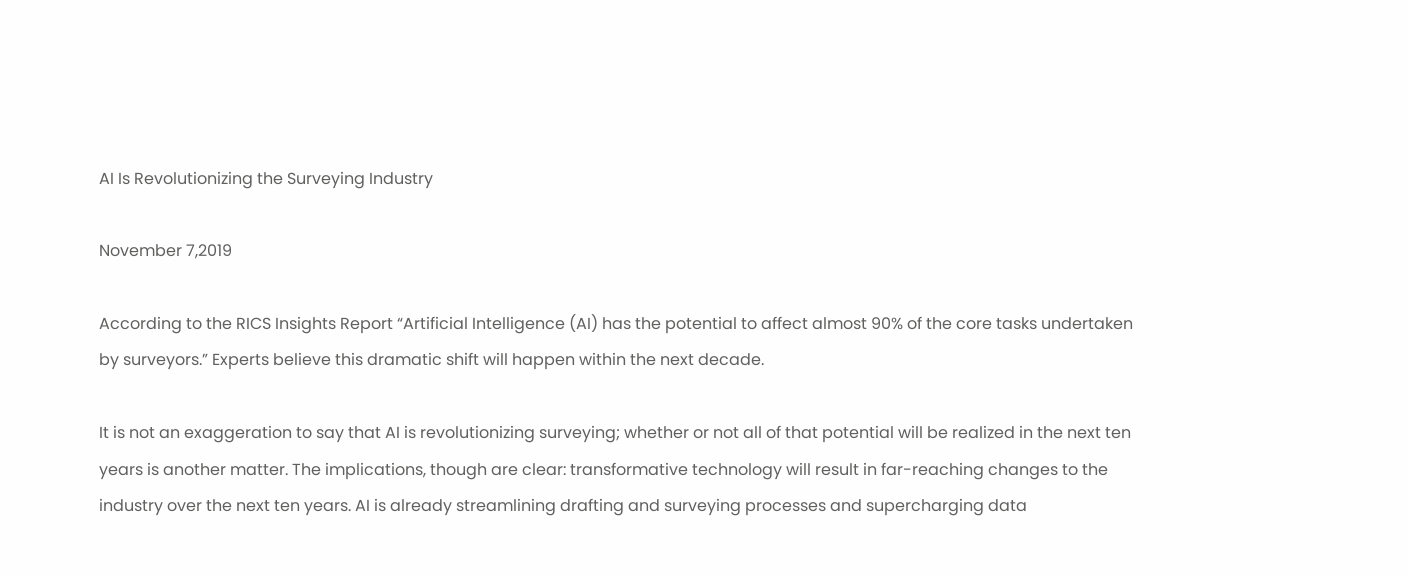AI Is Revolutionizing the Surveying Industry

November 7,2019

According to the RICS Insights Report “Artificial Intelligence (AI) has the potential to affect almost 90% of the core tasks undertaken by surveyors.” Experts believe this dramatic shift will happen within the next decade.

It is not an exaggeration to say that AI is revolutionizing surveying; whether or not all of that potential will be realized in the next ten years is another matter. The implications, though are clear: transformative technology will result in far-reaching changes to the industry over the next ten years. AI is already streamlining drafting and surveying processes and supercharging data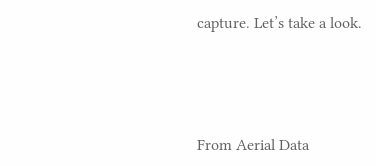capture. Let’s take a look.




From Aerial Data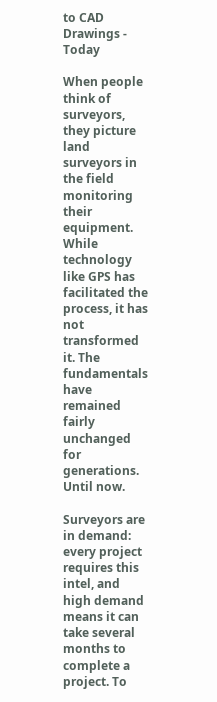to CAD Drawings - Today

When people think of surveyors, they picture land surveyors in the field monitoring their equipment. While technology like GPS has facilitated the process, it has not transformed it. The fundamentals have remained fairly unchanged for generations. Until now.

Surveyors are in demand: every project requires this intel, and high demand means it can take several months to complete a project. To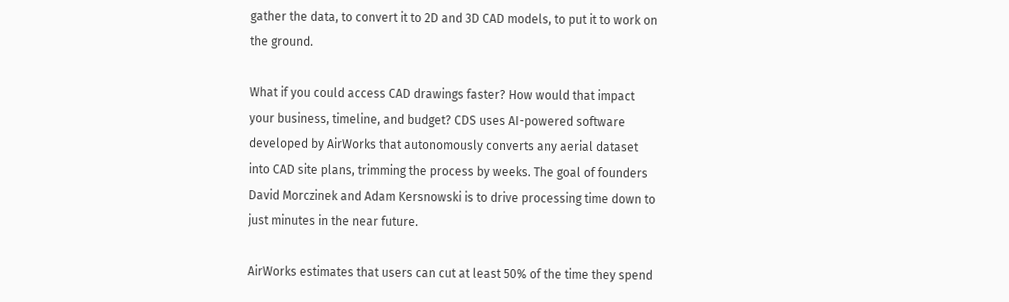gather the data, to convert it to 2D and 3D CAD models, to put it to work on the ground.

What if you could access CAD drawings faster? How would that impact your business, timeline, and budget? CDS uses AI-powered software developed by AirWorks that autonomously converts any aerial dataset into CAD site plans, trimming the process by weeks. The goal of founders David Morczinek and Adam Kersnowski is to drive processing time down to just minutes in the near future.

AirWorks estimates that users can cut at least 50% of the time they spend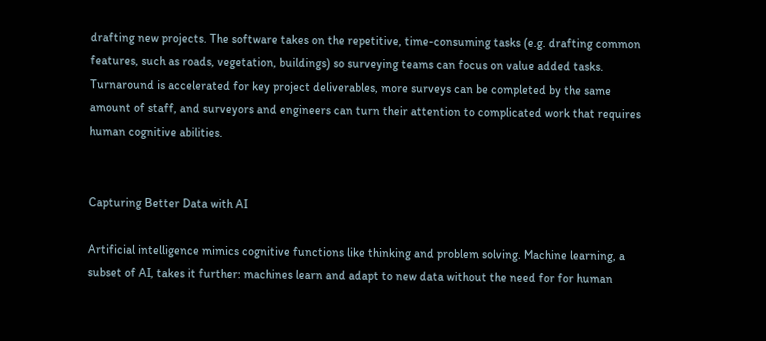drafting new projects. The software takes on the repetitive, time-consuming tasks (e.g. drafting common features, such as roads, vegetation, buildings) so surveying teams can focus on value added tasks. Turnaround is accelerated for key project deliverables, more surveys can be completed by the same amount of staff, and surveyors and engineers can turn their attention to complicated work that requires human cognitive abilities.


Capturing Better Data with AI

Artificial intelligence mimics cognitive functions like thinking and problem solving. Machine learning, a subset of AI, takes it further: machines learn and adapt to new data without the need for for human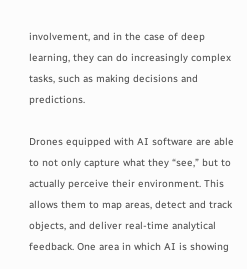involvement, and in the case of deep learning, they can do increasingly complex tasks, such as making decisions and predictions.

Drones equipped with AI software are able to not only capture what they “see,” but to actually perceive their environment. This allows them to map areas, detect and track objects, and deliver real-time analytical feedback. One area in which AI is showing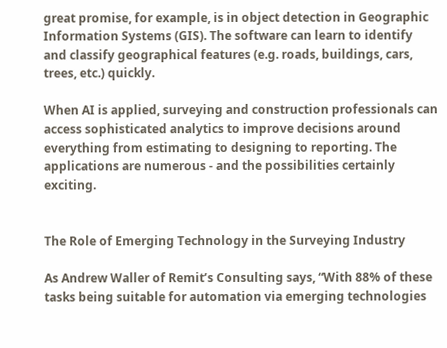great promise, for example, is in object detection in Geographic Information Systems (GIS). The software can learn to identify and classify geographical features (e.g. roads, buildings, cars, trees, etc.) quickly.

When AI is applied, surveying and construction professionals can access sophisticated analytics to improve decisions around everything from estimating to designing to reporting. The applications are numerous - and the possibilities certainly exciting.


The Role of Emerging Technology in the Surveying Industry

As Andrew Waller of Remit’s Consulting says, “With 88% of these tasks being suitable for automation via emerging technologies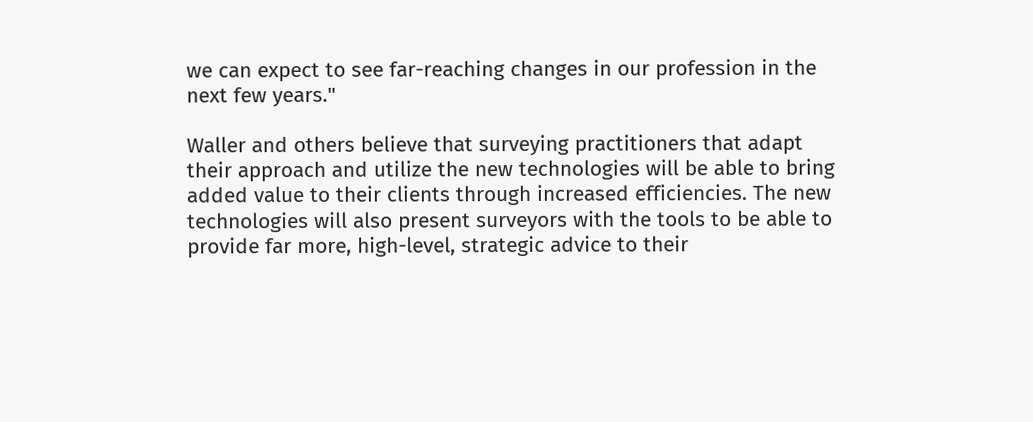we can expect to see far-reaching changes in our profession in the next few years."

Waller and others believe that surveying practitioners that adapt their approach and utilize the new technologies will be able to bring added value to their clients through increased efficiencies. The new technologies will also present surveyors with the tools to be able to provide far more, high-level, strategic advice to their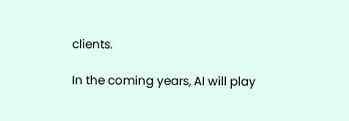clients.

In the coming years, AI will play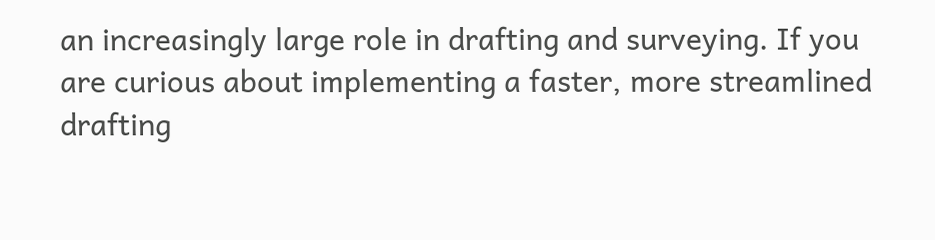an increasingly large role in drafting and surveying. If you are curious about implementing a faster, more streamlined drafting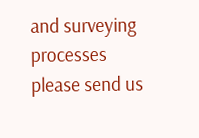and surveying processes please send us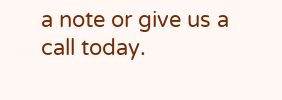a note or give us a call today.